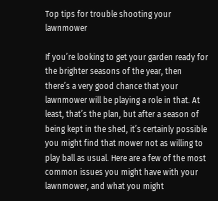Top tips for trouble shooting your lawnmower

If you’re looking to get your garden ready for the brighter seasons of the year, then there’s a very good chance that your lawnmower will be playing a role in that. At least, that’s the plan, but after a season of being kept in the shed, it’s certainly possible you might find that mower not as willing to play ball as usual. Here are a few of the most common issues you might have with your lawnmower, and what you might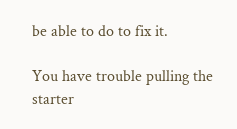be able to do to fix it.

You have trouble pulling the starter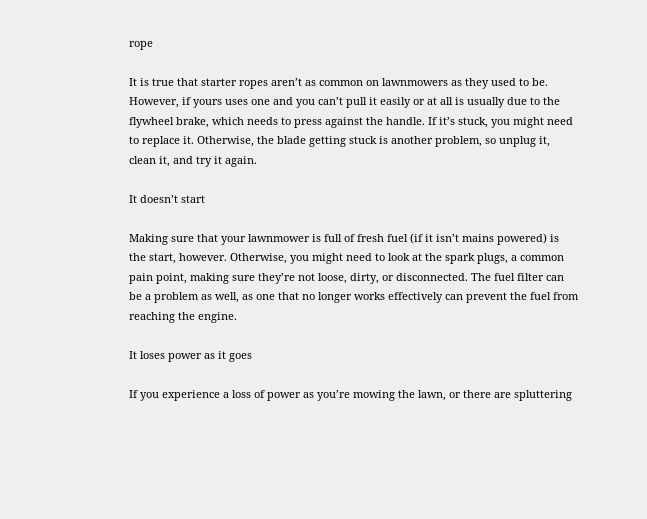rope

It is true that starter ropes aren’t as common on lawnmowers as they used to be. However, if yours uses one and you can’t pull it easily or at all is usually due to the flywheel brake, which needs to press against the handle. If it’s stuck, you might need to replace it. Otherwise, the blade getting stuck is another problem, so unplug it, clean it, and try it again.

It doesn’t start

Making sure that your lawnmower is full of fresh fuel (if it isn’t mains powered) is the start, however. Otherwise, you might need to look at the spark plugs, a common pain point, making sure they’re not loose, dirty, or disconnected. The fuel filter can be a problem as well, as one that no longer works effectively can prevent the fuel from reaching the engine.

It loses power as it goes

If you experience a loss of power as you’re mowing the lawn, or there are spluttering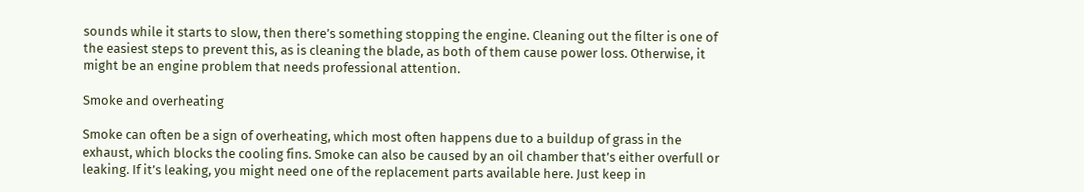sounds while it starts to slow, then there’s something stopping the engine. Cleaning out the filter is one of the easiest steps to prevent this, as is cleaning the blade, as both of them cause power loss. Otherwise, it might be an engine problem that needs professional attention.

Smoke and overheating

Smoke can often be a sign of overheating, which most often happens due to a buildup of grass in the exhaust, which blocks the cooling fins. Smoke can also be caused by an oil chamber that’s either overfull or leaking. If it’s leaking, you might need one of the replacement parts available here. Just keep in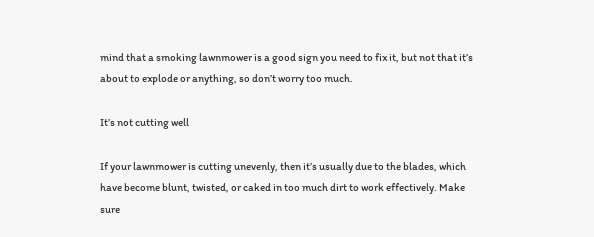mind that a smoking lawnmower is a good sign you need to fix it, but not that it’s about to explode or anything, so don’t worry too much.

It’s not cutting well

If your lawnmower is cutting unevenly, then it’s usually due to the blades, which have become blunt, twisted, or caked in too much dirt to work effectively. Make sure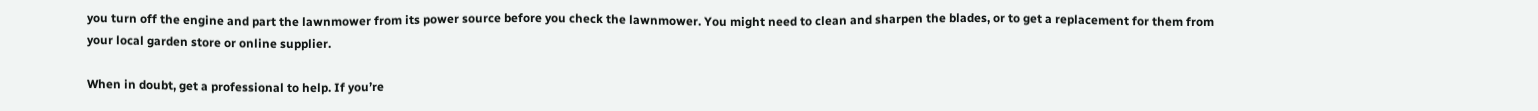you turn off the engine and part the lawnmower from its power source before you check the lawnmower. You might need to clean and sharpen the blades, or to get a replacement for them from your local garden store or online supplier.

When in doubt, get a professional to help. If you’re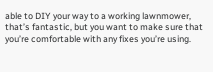able to DIY your way to a working lawnmower, that’s fantastic, but you want to make sure that you’re comfortable with any fixes you’re using.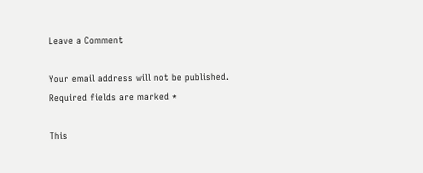Leave a Comment

Your email address will not be published. Required fields are marked *

This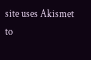site uses Akismet to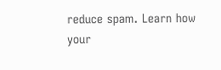reduce spam. Learn how your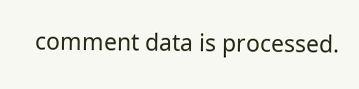comment data is processed.